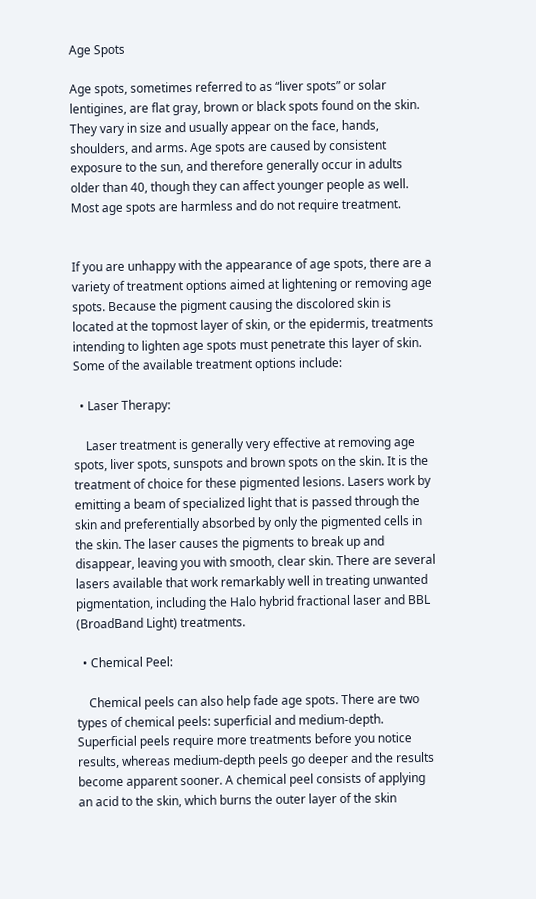Age Spots

Age spots, sometimes referred to as “liver spots” or solar lentigines, are flat gray, brown or black spots found on the skin. They vary in size and usually appear on the face, hands, shoulders, and arms. Age spots are caused by consistent exposure to the sun, and therefore generally occur in adults older than 40, though they can affect younger people as well. Most age spots are harmless and do not require treatment.


If you are unhappy with the appearance of age spots, there are a variety of treatment options aimed at lightening or removing age spots. Because the pigment causing the discolored skin is located at the topmost layer of skin, or the epidermis, treatments intending to lighten age spots must penetrate this layer of skin. Some of the available treatment options include:

  • Laser Therapy:

    Laser treatment is generally very effective at removing age spots, liver spots, sunspots and brown spots on the skin. It is the treatment of choice for these pigmented lesions. Lasers work by emitting a beam of specialized light that is passed through the skin and preferentially absorbed by only the pigmented cells in the skin. The laser causes the pigments to break up and disappear, leaving you with smooth, clear skin. There are several lasers available that work remarkably well in treating unwanted pigmentation, including the Halo hybrid fractional laser and BBL (BroadBand Light) treatments.

  • Chemical Peel:

    Chemical peels can also help fade age spots. There are two types of chemical peels: superficial and medium-depth. Superficial peels require more treatments before you notice results, whereas medium-depth peels go deeper and the results become apparent sooner. A chemical peel consists of applying an acid to the skin, which burns the outer layer of the skin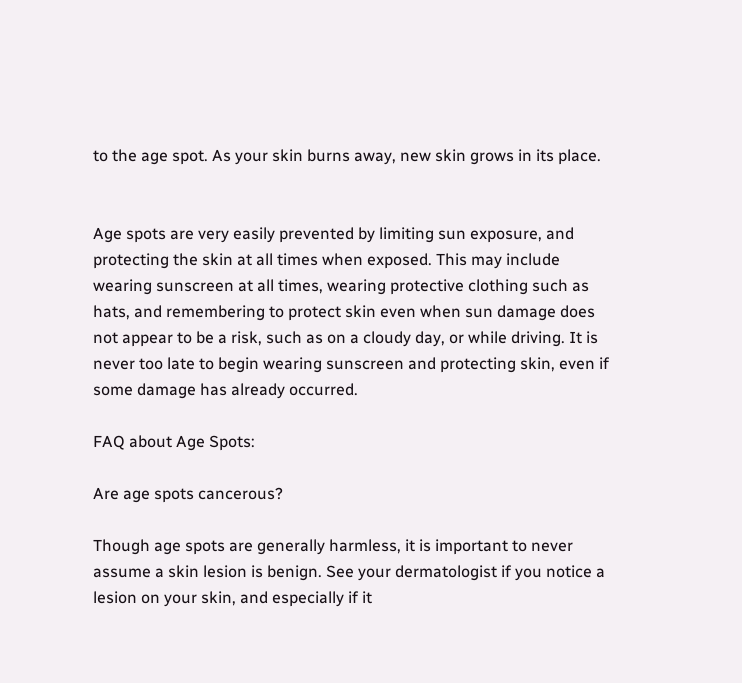to the age spot. As your skin burns away, new skin grows in its place.


Age spots are very easily prevented by limiting sun exposure, and protecting the skin at all times when exposed. This may include wearing sunscreen at all times, wearing protective clothing such as hats, and remembering to protect skin even when sun damage does not appear to be a risk, such as on a cloudy day, or while driving. It is never too late to begin wearing sunscreen and protecting skin, even if some damage has already occurred.

FAQ about Age Spots:

Are age spots cancerous?

Though age spots are generally harmless, it is important to never assume a skin lesion is benign. See your dermatologist if you notice a lesion on your skin, and especially if it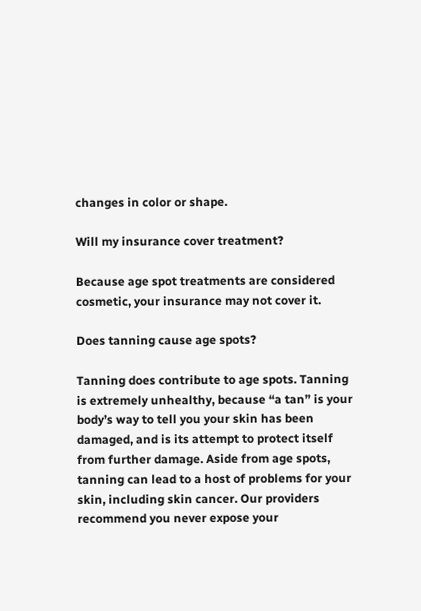changes in color or shape.

Will my insurance cover treatment?

Because age spot treatments are considered cosmetic, your insurance may not cover it.

Does tanning cause age spots?

Tanning does contribute to age spots. Tanning is extremely unhealthy, because “a tan” is your body’s way to tell you your skin has been damaged, and is its attempt to protect itself from further damage. Aside from age spots, tanning can lead to a host of problems for your skin, including skin cancer. Our providers recommend you never expose your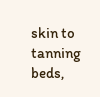skin to tanning beds,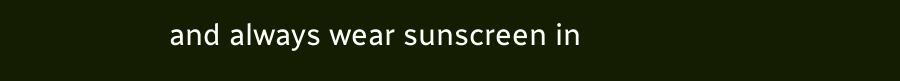and always wear sunscreen in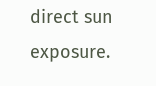direct sun exposure.